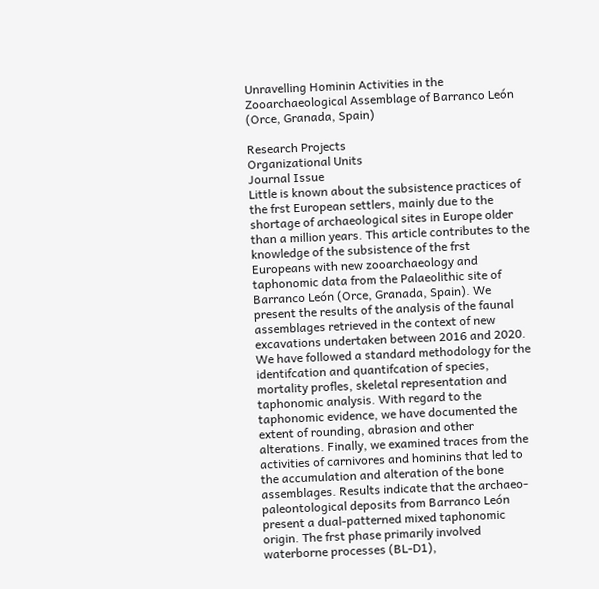Unravelling Hominin Activities in the Zooarchaeological Assemblage of Barranco León (Orce, Granada, Spain)

Research Projects
Organizational Units
Journal Issue
Little is known about the subsistence practices of the frst European settlers, mainly due to the shortage of archaeological sites in Europe older than a million years. This article contributes to the knowledge of the subsistence of the frst Europeans with new zooarchaeology and taphonomic data from the Palaeolithic site of Barranco León (Orce, Granada, Spain). We present the results of the analysis of the faunal assemblages retrieved in the context of new excavations undertaken between 2016 and 2020. We have followed a standard methodology for the identifcation and quantifcation of species, mortality profles, skeletal representation and taphonomic analysis. With regard to the taphonomic evidence, we have documented the extent of rounding, abrasion and other alterations. Finally, we examined traces from the activities of carnivores and hominins that led to the accumulation and alteration of the bone assemblages. Results indicate that the archaeo-paleontological deposits from Barranco León present a dual-patterned mixed taphonomic origin. The frst phase primarily involved waterborne processes (BL-D1),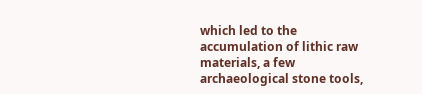which led to the accumulation of lithic raw materials, a few archaeological stone tools,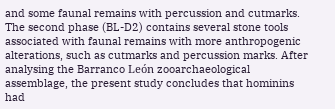and some faunal remains with percussion and cutmarks. The second phase (BL-D2) contains several stone tools associated with faunal remains with more anthropogenic alterations, such as cutmarks and percussion marks. After analysing the Barranco León zooarchaeological assemblage, the present study concludes that hominins had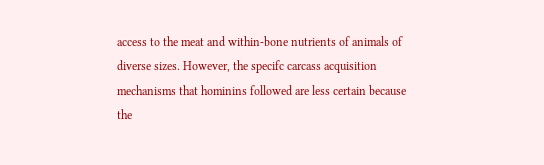access to the meat and within-bone nutrients of animals of diverse sizes. However, the specifc carcass acquisition mechanisms that hominins followed are less certain because the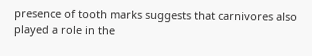presence of tooth marks suggests that carnivores also played a role in the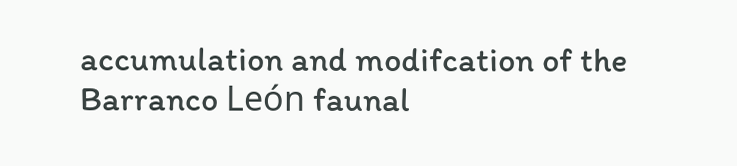accumulation and modifcation of the Barranco León faunal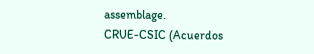assemblage.
CRUE-CSIC (Acuerdos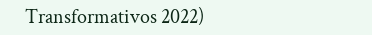Transformativos 2022)